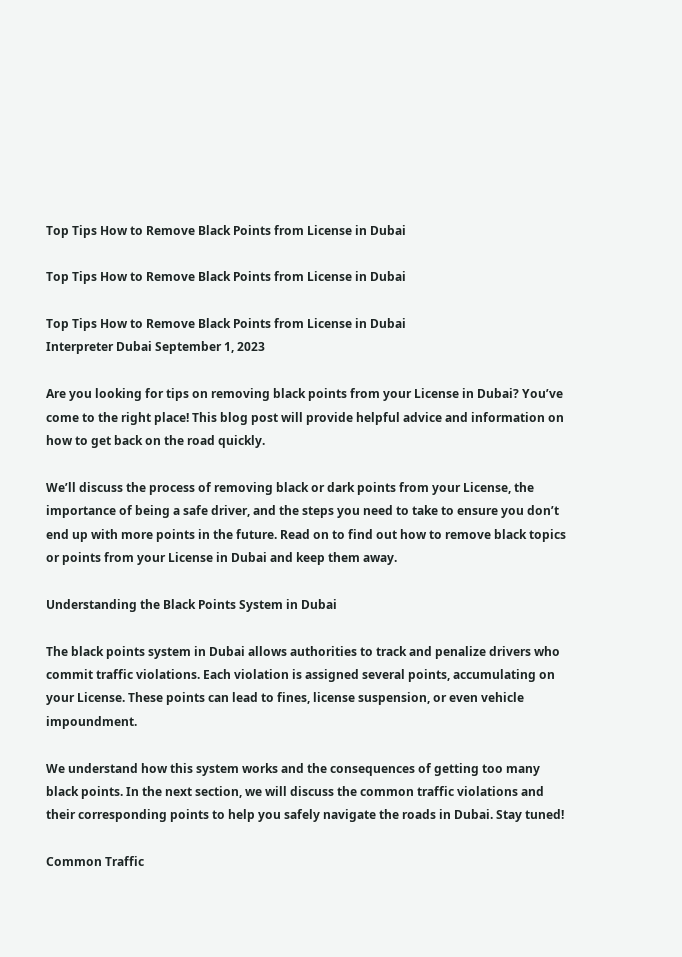Top Tips How to Remove Black Points from License in Dubai

Top Tips How to Remove Black Points from License in Dubai

Top Tips How to Remove Black Points from License in Dubai
Interpreter Dubai September 1, 2023

Are you looking for tips on removing black points from your License in Dubai? You’ve come to the right place! This blog post will provide helpful advice and information on how to get back on the road quickly.

We’ll discuss the process of removing black or dark points from your License, the importance of being a safe driver, and the steps you need to take to ensure you don’t end up with more points in the future. Read on to find out how to remove black topics or points from your License in Dubai and keep them away.

Understanding the Black Points System in Dubai

The black points system in Dubai allows authorities to track and penalize drivers who commit traffic violations. Each violation is assigned several points, accumulating on your License. These points can lead to fines, license suspension, or even vehicle impoundment.

We understand how this system works and the consequences of getting too many black points. In the next section, we will discuss the common traffic violations and their corresponding points to help you safely navigate the roads in Dubai. Stay tuned!

Common Traffic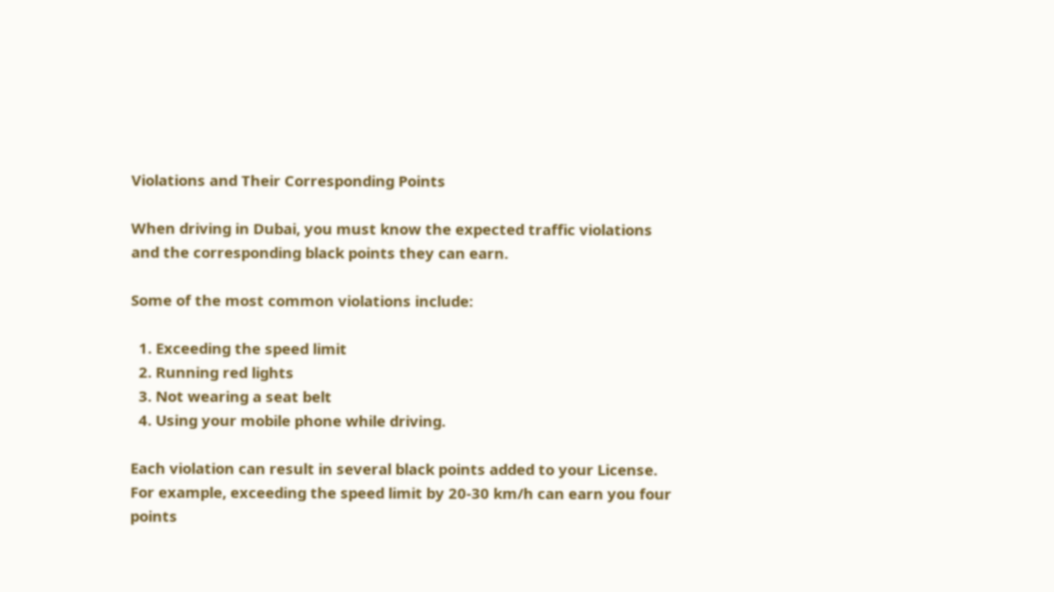Violations and Their Corresponding Points

When driving in Dubai, you must know the expected traffic violations and the corresponding black points they can earn.

Some of the most common violations include:

  1. Exceeding the speed limit
  2. Running red lights
  3. Not wearing a seat belt
  4. Using your mobile phone while driving.

Each violation can result in several black points added to your License. For example, exceeding the speed limit by 20-30 km/h can earn you four points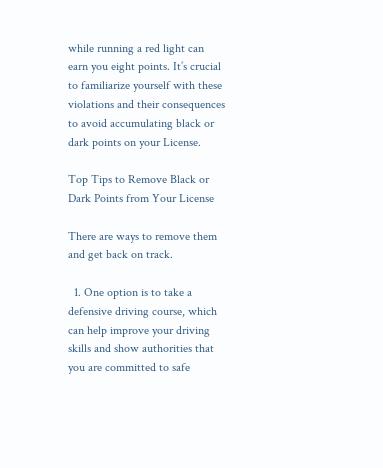while running a red light can earn you eight points. It’s crucial to familiarize yourself with these violations and their consequences to avoid accumulating black or dark points on your License.

Top Tips to Remove Black or Dark Points from Your License

There are ways to remove them and get back on track.

  1. One option is to take a defensive driving course, which can help improve your driving skills and show authorities that you are committed to safe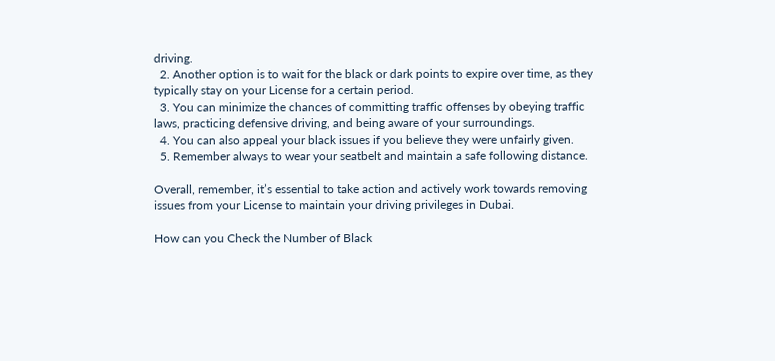driving.
  2. Another option is to wait for the black or dark points to expire over time, as they typically stay on your License for a certain period.
  3. You can minimize the chances of committing traffic offenses by obeying traffic laws, practicing defensive driving, and being aware of your surroundings.
  4. You can also appeal your black issues if you believe they were unfairly given.
  5. Remember always to wear your seatbelt and maintain a safe following distance.

Overall, remember, it’s essential to take action and actively work towards removing issues from your License to maintain your driving privileges in Dubai.

How can you Check the Number of Black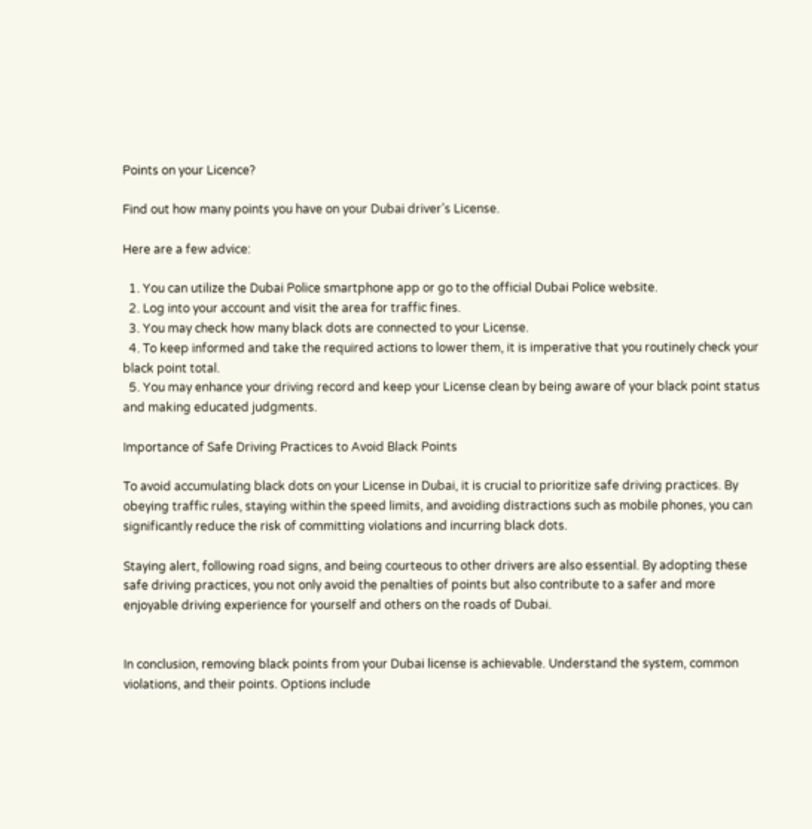Points on your Licence?

Find out how many points you have on your Dubai driver’s License.

Here are a few advice:

  1. You can utilize the Dubai Police smartphone app or go to the official Dubai Police website.
  2. Log into your account and visit the area for traffic fines.
  3. You may check how many black dots are connected to your License.
  4. To keep informed and take the required actions to lower them, it is imperative that you routinely check your black point total.
  5. You may enhance your driving record and keep your License clean by being aware of your black point status and making educated judgments.

Importance of Safe Driving Practices to Avoid Black Points

To avoid accumulating black dots on your License in Dubai, it is crucial to prioritize safe driving practices. By obeying traffic rules, staying within the speed limits, and avoiding distractions such as mobile phones, you can significantly reduce the risk of committing violations and incurring black dots.

Staying alert, following road signs, and being courteous to other drivers are also essential. By adopting these safe driving practices, you not only avoid the penalties of points but also contribute to a safer and more enjoyable driving experience for yourself and others on the roads of Dubai.


In conclusion, removing black points from your Dubai license is achievable. Understand the system, common violations, and their points. Options include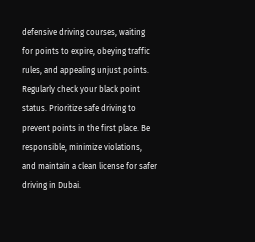defensive driving courses, waiting for points to expire, obeying traffic rules, and appealing unjust points. Regularly check your black point status. Prioritize safe driving to prevent points in the first place. Be responsible, minimize violations, and maintain a clean license for safer driving in Dubai.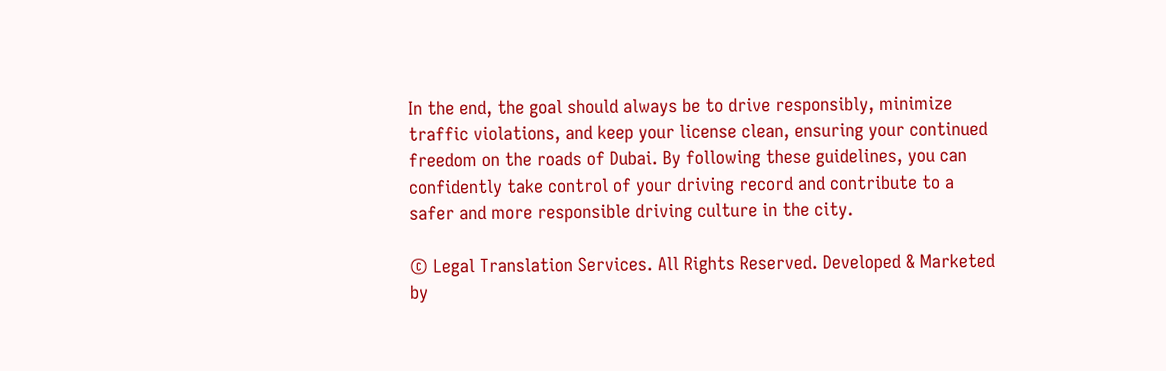In the end, the goal should always be to drive responsibly, minimize traffic violations, and keep your license clean, ensuring your continued freedom on the roads of Dubai. By following these guidelines, you can confidently take control of your driving record and contribute to a safer and more responsible driving culture in the city.

© Legal Translation Services. All Rights Reserved. Developed & Marketed by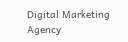Digital Marketing Agency